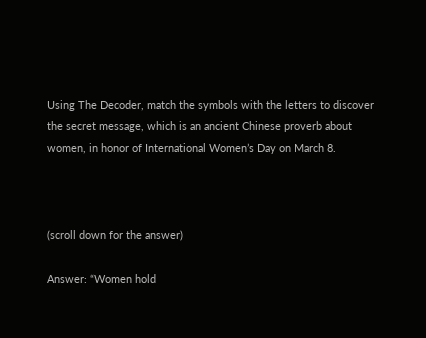Using The Decoder, match the symbols with the letters to discover the secret message, which is an ancient Chinese proverb about women, in honor of International Women’s Day on March 8.



(scroll down for the answer)

Answer: “Women hold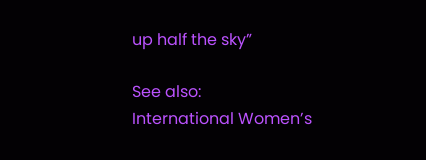up half the sky”

See also:
International Women’s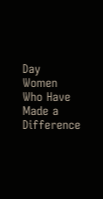Day
Women Who Have Made a Difference